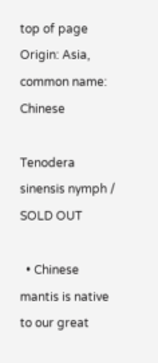top of page
Origin: Asia, common name: Chinese

Tenodera sinensis nymph / SOLD OUT

  • Chinese mantis is native to our great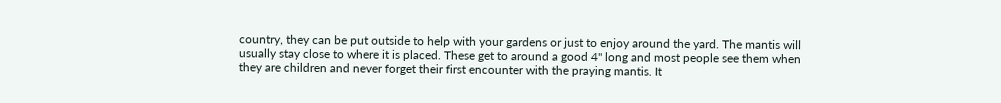country, they can be put outside to help with your gardens or just to enjoy around the yard. The mantis will usually stay close to where it is placed. These get to around a good 4" long and most people see them when they are children and never forget their first encounter with the praying mantis. It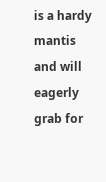is a hardy mantis and will eagerly grab for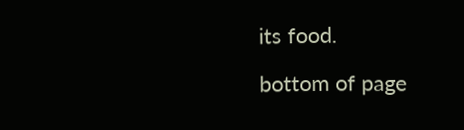its food.

bottom of page